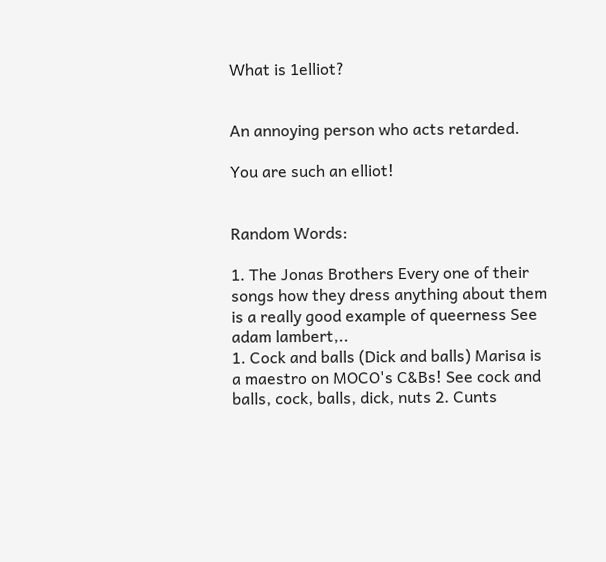What is 1elliot?


An annoying person who acts retarded.

You are such an elliot!


Random Words:

1. The Jonas Brothers Every one of their songs how they dress anything about them is a really good example of queerness See adam lambert,..
1. Cock and balls (Dick and balls) Marisa is a maestro on MOCO's C&Bs! See cock and balls, cock, balls, dick, nuts 2. Cunts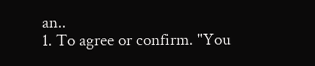an..
1. To agree or confirm. "You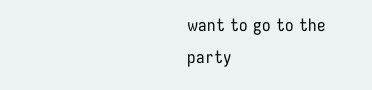want to go to the party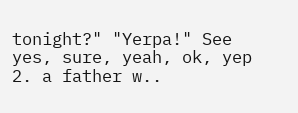tonight?" "Yerpa!" See yes, sure, yeah, ok, yep 2. a father w..